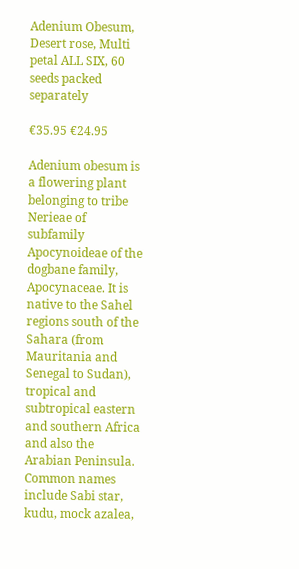Adenium Obesum, Desert rose, Multi petal ALL SIX, 60 seeds packed separately

€35.95 €24.95

Adenium obesum is a flowering plant belonging to tribe Nerieae of subfamily Apocynoideae of the dogbane family, Apocynaceae. It is native to the Sahel regions south of the Sahara (from Mauritania and Senegal to Sudan), tropical and subtropical eastern and southern Africa and also the Arabian Peninsula. Common names include Sabi star, kudu, mock azalea,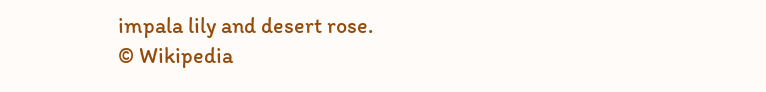impala lily and desert rose.
© Wikipedia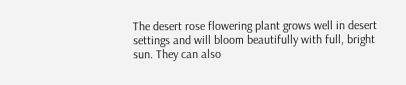The desert rose flowering plant grows well in desert settings and will bloom beautifully with full, bright sun. They can also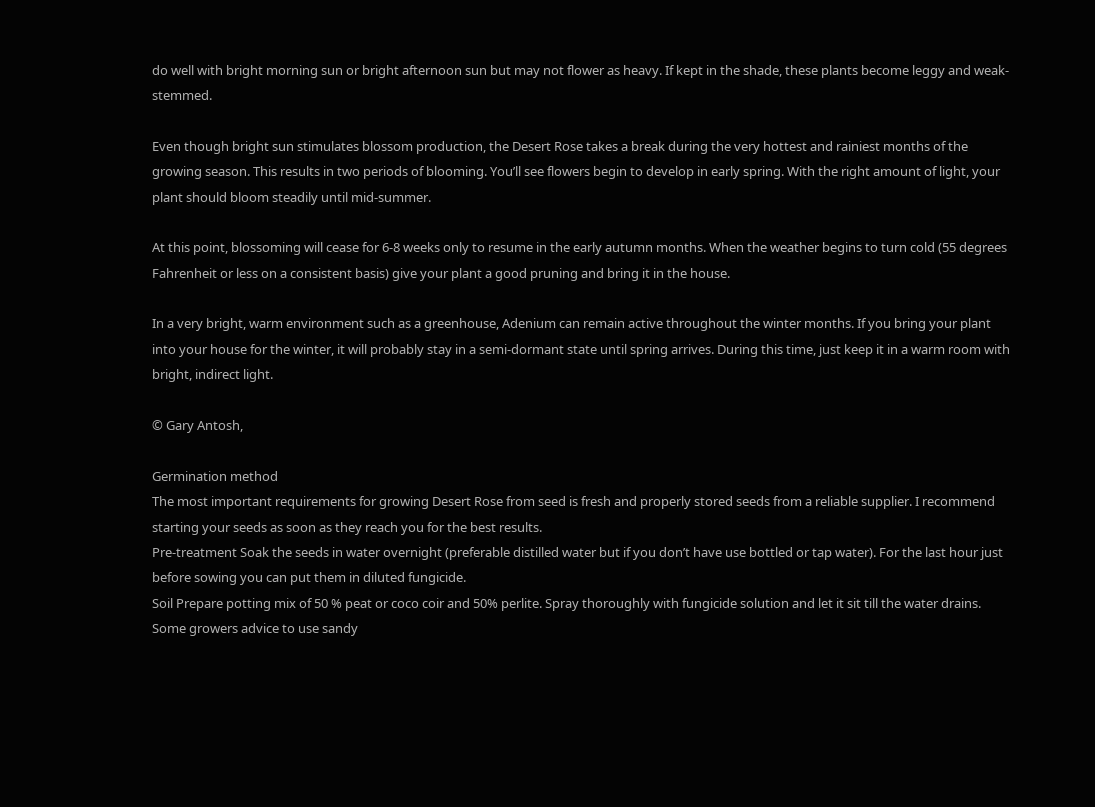do well with bright morning sun or bright afternoon sun but may not flower as heavy. If kept in the shade, these plants become leggy and weak-stemmed.

Even though bright sun stimulates blossom production, the Desert Rose takes a break during the very hottest and rainiest months of the growing season. This results in two periods of blooming. You’ll see flowers begin to develop in early spring. With the right amount of light, your plant should bloom steadily until mid-summer.

At this point, blossoming will cease for 6-8 weeks only to resume in the early autumn months. When the weather begins to turn cold (55 degrees Fahrenheit or less on a consistent basis) give your plant a good pruning and bring it in the house.

In a very bright, warm environment such as a greenhouse, Adenium can remain active throughout the winter months. If you bring your plant into your house for the winter, it will probably stay in a semi-dormant state until spring arrives. During this time, just keep it in a warm room with bright, indirect light.

© Gary Antosh,

Germination method
The most important requirements for growing Desert Rose from seed is fresh and properly stored seeds from a reliable supplier. I recommend starting your seeds as soon as they reach you for the best results.
Pre-treatment Soak the seeds in water overnight (preferable distilled water but if you don’t have use bottled or tap water). For the last hour just before sowing you can put them in diluted fungicide.
Soil Prepare potting mix of 50 % peat or coco coir and 50% perlite. Spray thoroughly with fungicide solution and let it sit till the water drains. Some growers advice to use sandy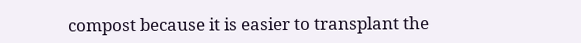compost because it is easier to transplant the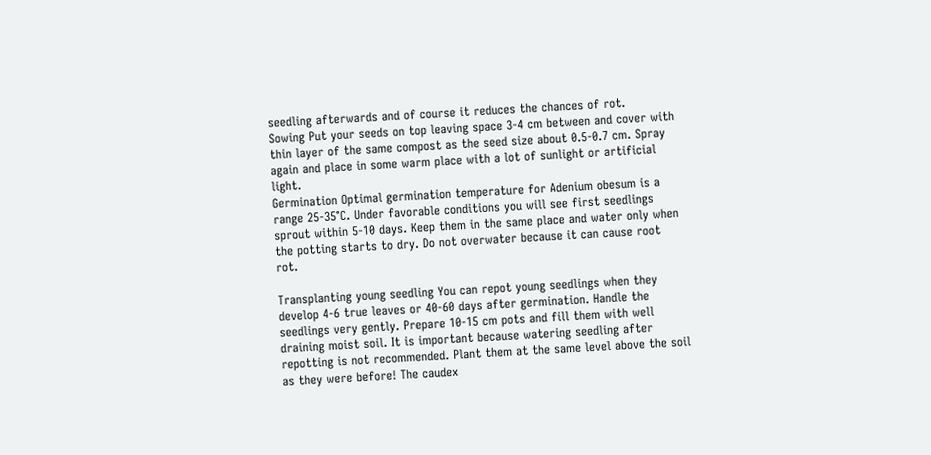seedling afterwards and of course it reduces the chances of rot.
Sowing Put your seeds on top leaving space 3-4 cm between and cover with thin layer of the same compost as the seed size about 0.5-0.7 cm. Spray again and place in some warm place with a lot of sunlight or artificial light.
Germination Optimal germination temperature for Adenium obesum is a range 25-35°C. Under favorable conditions you will see first seedlings sprout within 5-10 days. Keep them in the same place and water only when the potting starts to dry. Do not overwater because it can cause root rot.

Transplanting young seedling You can repot young seedlings when they develop 4-6 true leaves or 40-60 days after germination. Handle the seedlings very gently. Prepare 10-15 cm pots and fill them with well draining moist soil. It is important because watering seedling after repotting is not recommended. Plant them at the same level above the soil as they were before! The caudex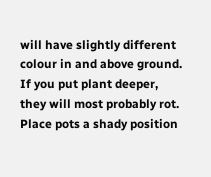will have slightly different colour in and above ground. If you put plant deeper, they will most probably rot. Place pots a shady position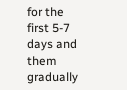for the first 5-7 days and them gradually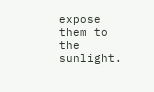expose them to the sunlight.